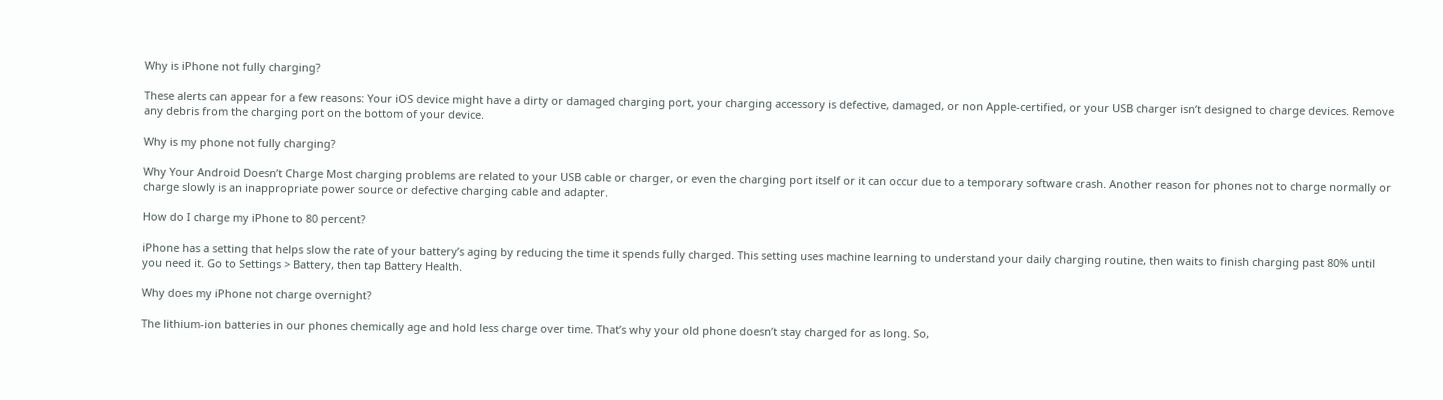Why is iPhone not fully charging?

These alerts can appear for a few reasons: Your iOS device might have a dirty or damaged charging port, your charging accessory is defective, damaged, or non Apple-certified, or your USB charger isn’t designed to charge devices. Remove any debris from the charging port on the bottom of your device.

Why is my phone not fully charging?

Why Your Android Doesn’t Charge Most charging problems are related to your USB cable or charger, or even the charging port itself or it can occur due to a temporary software crash. Another reason for phones not to charge normally or charge slowly is an inappropriate power source or defective charging cable and adapter.

How do I charge my iPhone to 80 percent?

iPhone has a setting that helps slow the rate of your battery’s aging by reducing the time it spends fully charged. This setting uses machine learning to understand your daily charging routine, then waits to finish charging past 80% until you need it. Go to Settings > Battery, then tap Battery Health.

Why does my iPhone not charge overnight?

The lithium-ion batteries in our phones chemically age and hold less charge over time. That’s why your old phone doesn’t stay charged for as long. So,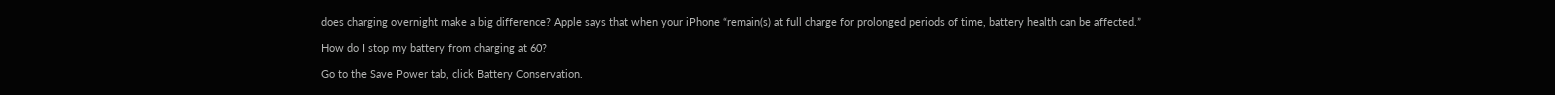does charging overnight make a big difference? Apple says that when your iPhone “remain(s) at full charge for prolonged periods of time, battery health can be affected.”

How do I stop my battery from charging at 60?

Go to the Save Power tab, click Battery Conservation.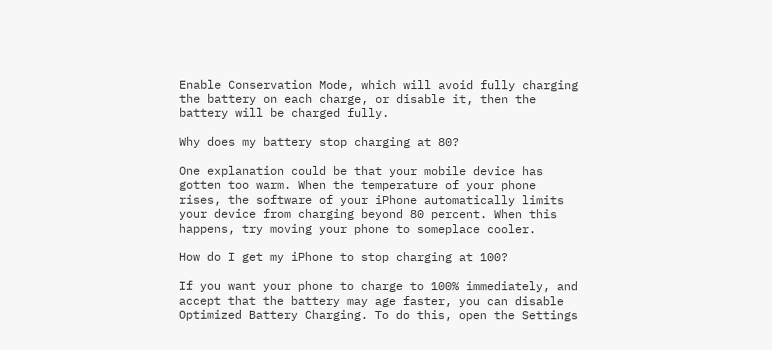Enable Conservation Mode, which will avoid fully charging the battery on each charge, or disable it, then the battery will be charged fully.

Why does my battery stop charging at 80?

One explanation could be that your mobile device has gotten too warm. When the temperature of your phone rises, the software of your iPhone automatically limits your device from charging beyond 80 percent. When this happens, try moving your phone to someplace cooler.

How do I get my iPhone to stop charging at 100?

If you want your phone to charge to 100% immediately, and accept that the battery may age faster, you can disable Optimized Battery Charging. To do this, open the Settings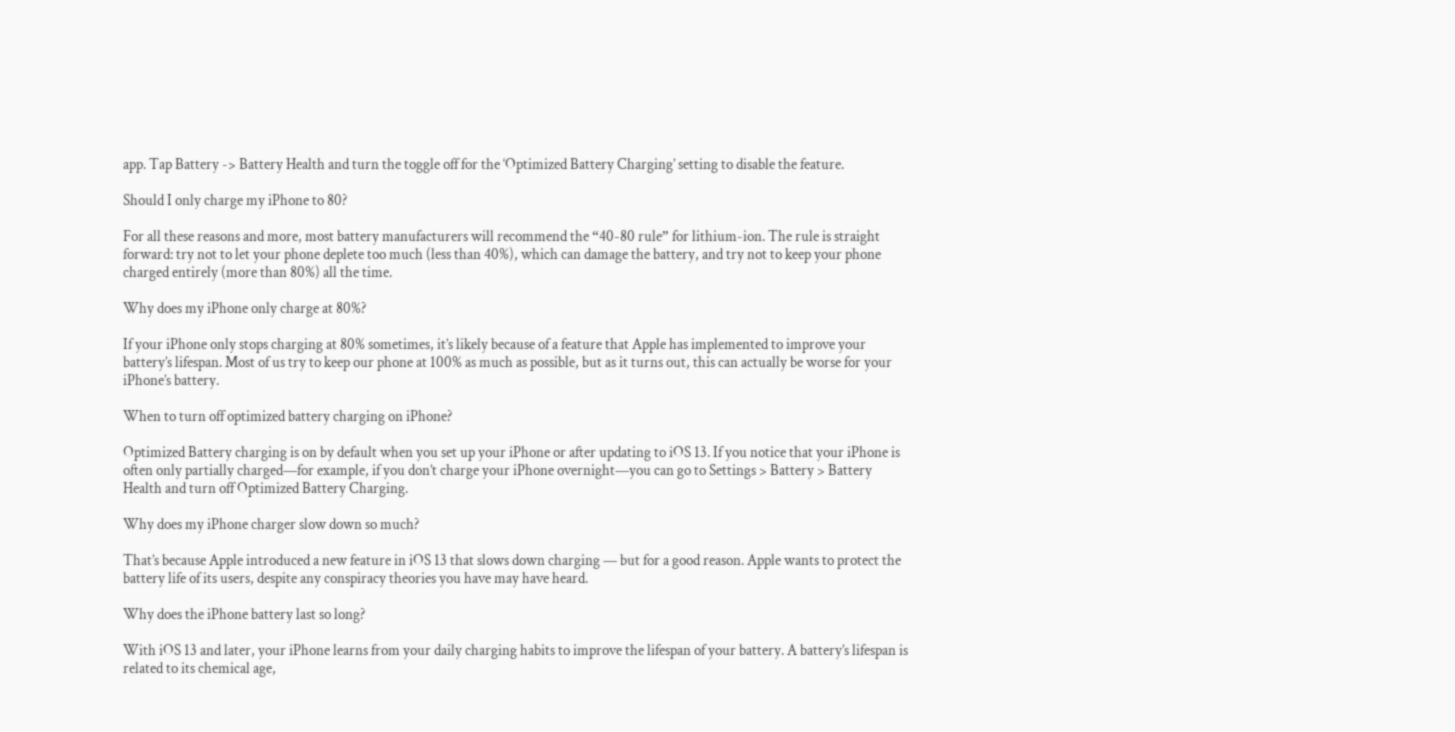app. Tap Battery -> Battery Health and turn the toggle off for the ‘Optimized Battery Charging’ setting to disable the feature.

Should I only charge my iPhone to 80?

For all these reasons and more, most battery manufacturers will recommend the “40-80 rule” for lithium-ion. The rule is straight forward: try not to let your phone deplete too much (less than 40%), which can damage the battery, and try not to keep your phone charged entirely (more than 80%) all the time.

Why does my iPhone only charge at 80%?

If your iPhone only stops charging at 80% sometimes, it’s likely because of a feature that Apple has implemented to improve your battery’s lifespan. Most of us try to keep our phone at 100% as much as possible, but as it turns out, this can actually be worse for your iPhone’s battery.

When to turn off optimized battery charging on iPhone?

Optimized Battery charging is on by default when you set up your iPhone or after updating to iOS 13. If you notice that your iPhone is often only partially charged—for example, if you don’t charge your iPhone overnight—you can go to Settings > Battery > Battery Health and turn off Optimized Battery Charging.

Why does my iPhone charger slow down so much?

That’s because Apple introduced a new feature in iOS 13 that slows down charging — but for a good reason. Apple wants to protect the battery life of its users, despite any conspiracy theories you have may have heard.

Why does the iPhone battery last so long?

With iOS 13 and later, your iPhone learns from your daily charging habits to improve the lifespan of your battery. A battery’s lifespan is related to its chemical age,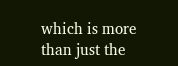which is more than just the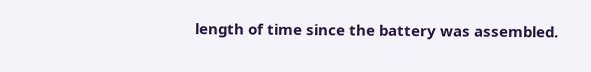length of time since the battery was assembled.